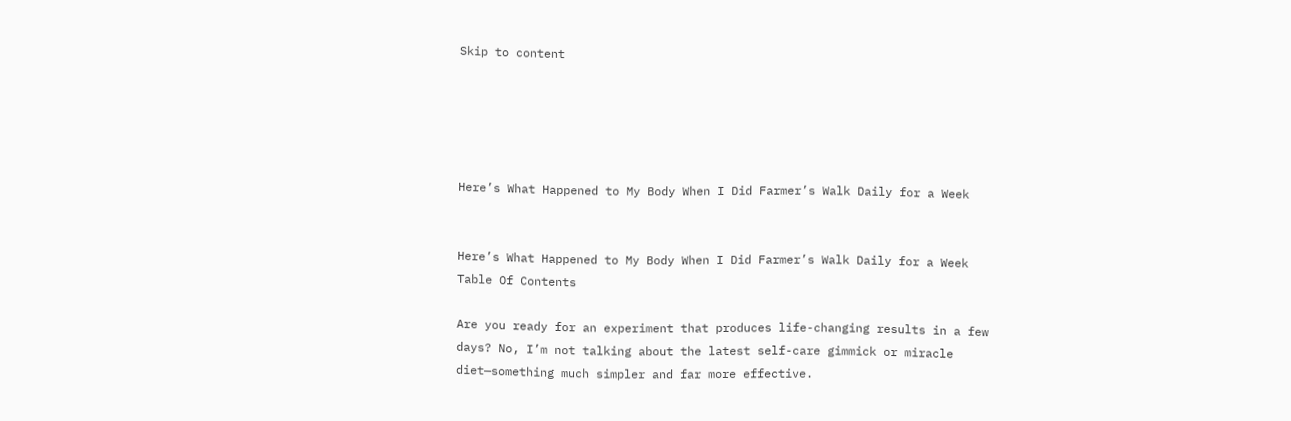Skip to content





Here’s What Happened to My Body When I Did Farmer’s Walk Daily for a Week


Here’s What Happened to My Body When I Did Farmer’s Walk Daily for a Week
Table Of Contents

Are you ready for an experiment that produces life-changing results in a few days? No, I’m not talking about the latest self-care gimmick or miracle diet—something much simpler and far more effective.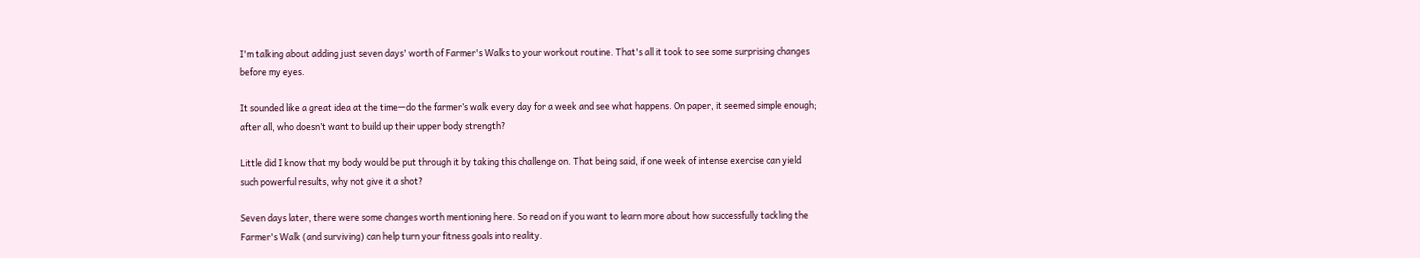I'm talking about adding just seven days' worth of Farmer's Walks to your workout routine. That's all it took to see some surprising changes before my eyes.

It sounded like a great idea at the time—do the farmer’s walk every day for a week and see what happens. On paper, it seemed simple enough; after all, who doesn’t want to build up their upper body strength?

Little did I know that my body would be put through it by taking this challenge on. That being said, if one week of intense exercise can yield such powerful results, why not give it a shot?

Seven days later, there were some changes worth mentioning here. So read on if you want to learn more about how successfully tackling the Farmer's Walk (and surviving) can help turn your fitness goals into reality.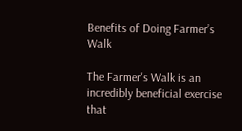Benefits of Doing Farmer’s Walk

The Farmer's Walk is an incredibly beneficial exercise that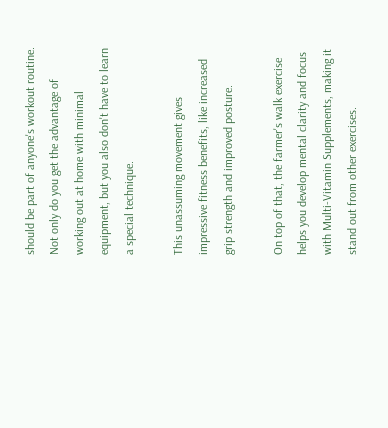should be part of anyone's workout routine. Not only do you get the advantage of working out at home with minimal equipment, but you also don't have to learn a special technique.

This unassuming movement gives impressive fitness benefits, like increased grip strength and improved posture.

On top of that, the farmer's walk exercise helps you develop mental clarity and focus with Multi-Vitamin Supplements, making it stand out from other exercises.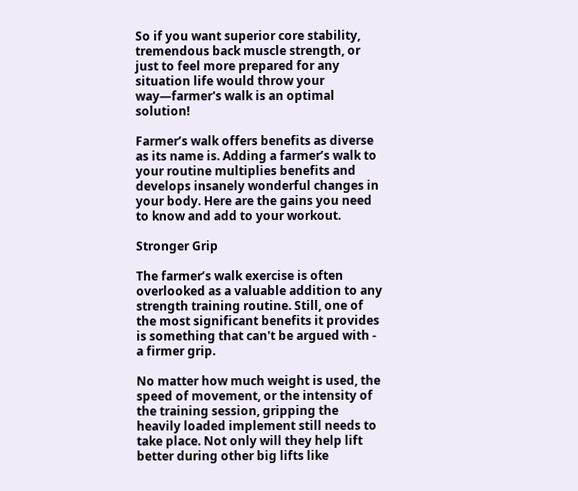So if you want superior core stability, tremendous back muscle strength, or just to feel more prepared for any situation life would throw your way—farmer's walk is an optimal solution!

Farmer’s walk offers benefits as diverse as its name is. Adding a farmer’s walk to your routine multiplies benefits and develops insanely wonderful changes in your body. Here are the gains you need to know and add to your workout.

Stronger Grip

The farmer’s walk exercise is often overlooked as a valuable addition to any strength training routine. Still, one of the most significant benefits it provides is something that can't be argued with - a firmer grip.

No matter how much weight is used, the speed of movement, or the intensity of the training session, gripping the heavily loaded implement still needs to take place. Not only will they help lift better during other big lifts like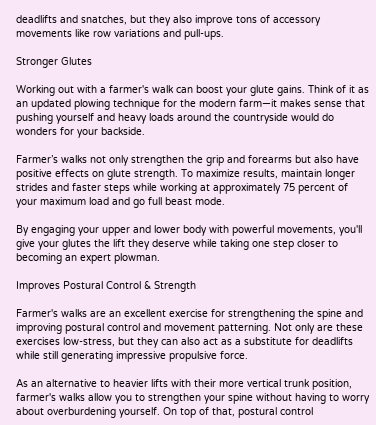deadlifts and snatches, but they also improve tons of accessory movements like row variations and pull-ups.

Stronger Glutes

Working out with a farmer's walk can boost your glute gains. Think of it as an updated plowing technique for the modern farm—it makes sense that pushing yourself and heavy loads around the countryside would do wonders for your backside.

Farmer’s walks not only strengthen the grip and forearms but also have positive effects on glute strength. To maximize results, maintain longer strides and faster steps while working at approximately 75 percent of your maximum load and go full beast mode.

By engaging your upper and lower body with powerful movements, you'll give your glutes the lift they deserve while taking one step closer to becoming an expert plowman.

Improves Postural Control & Strength

Farmer's walks are an excellent exercise for strengthening the spine and improving postural control and movement patterning. Not only are these exercises low-stress, but they can also act as a substitute for deadlifts while still generating impressive propulsive force.

As an alternative to heavier lifts with their more vertical trunk position, farmer's walks allow you to strengthen your spine without having to worry about overburdening yourself. On top of that, postural control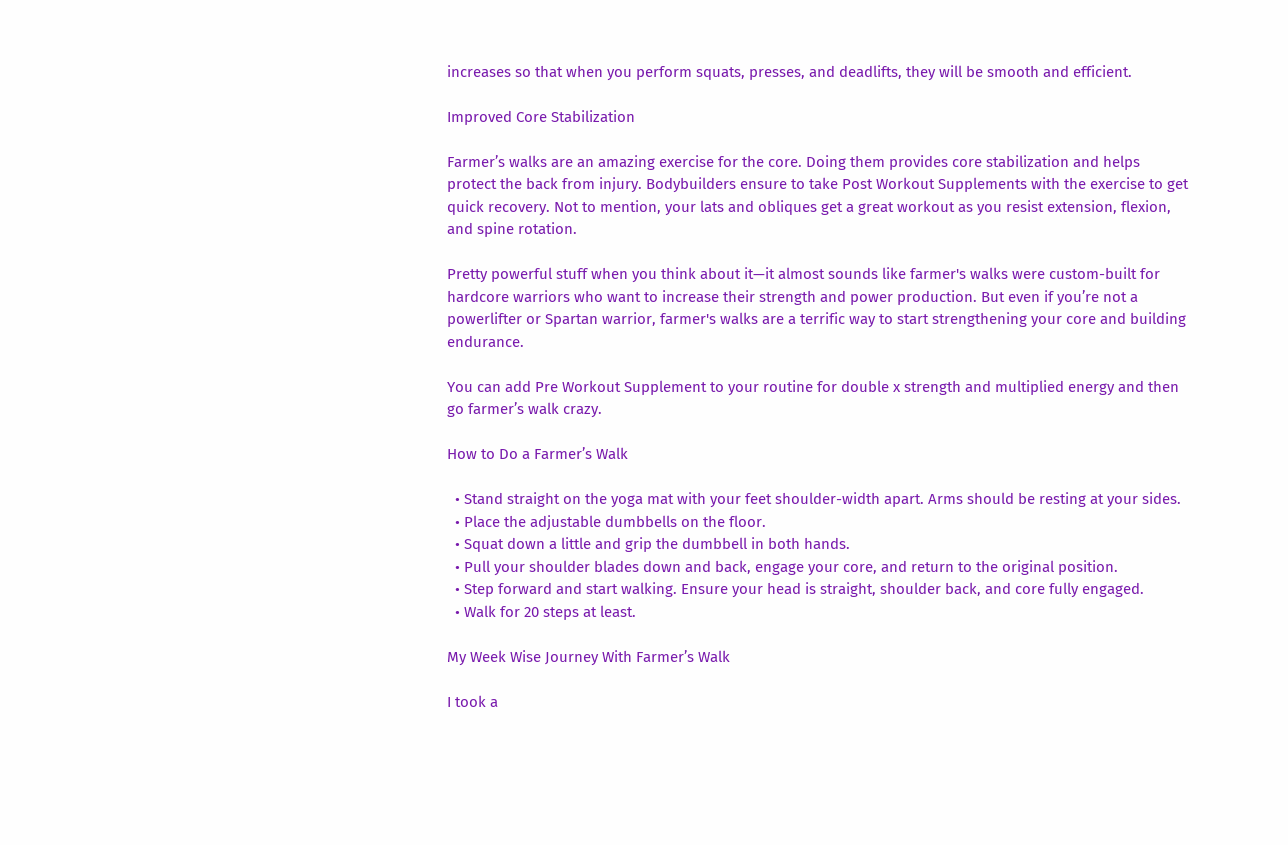increases so that when you perform squats, presses, and deadlifts, they will be smooth and efficient.

Improved Core Stabilization

Farmer’s walks are an amazing exercise for the core. Doing them provides core stabilization and helps protect the back from injury. Bodybuilders ensure to take Post Workout Supplements with the exercise to get quick recovery. Not to mention, your lats and obliques get a great workout as you resist extension, flexion, and spine rotation.

Pretty powerful stuff when you think about it—it almost sounds like farmer's walks were custom-built for hardcore warriors who want to increase their strength and power production. But even if you’re not a powerlifter or Spartan warrior, farmer's walks are a terrific way to start strengthening your core and building endurance.

You can add Pre Workout Supplement to your routine for double x strength and multiplied energy and then go farmer’s walk crazy.

How to Do a Farmer’s Walk

  • Stand straight on the yoga mat with your feet shoulder-width apart. Arms should be resting at your sides.
  • Place the adjustable dumbbells on the floor.
  • Squat down a little and grip the dumbbell in both hands.
  • Pull your shoulder blades down and back, engage your core, and return to the original position.
  • Step forward and start walking. Ensure your head is straight, shoulder back, and core fully engaged.
  • Walk for 20 steps at least.

My Week Wise Journey With Farmer’s Walk

I took a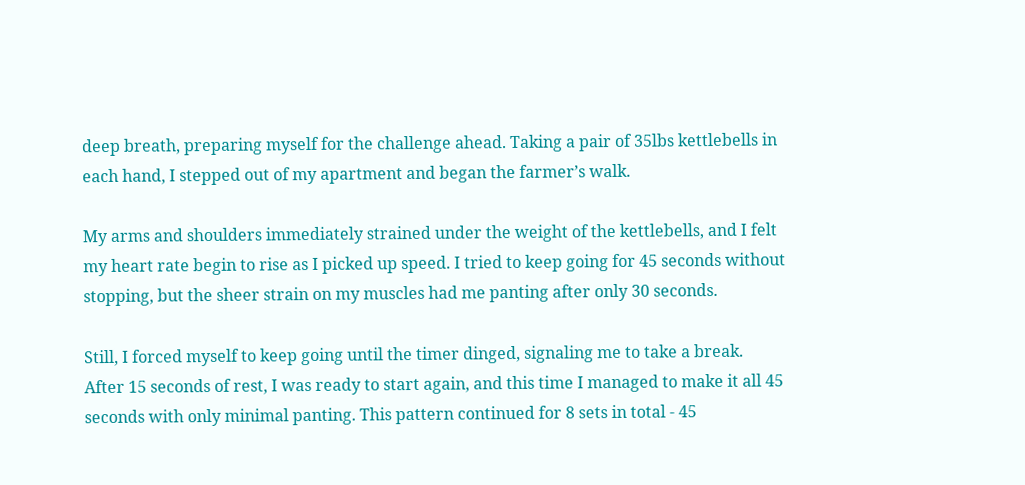deep breath, preparing myself for the challenge ahead. Taking a pair of 35lbs kettlebells in each hand, I stepped out of my apartment and began the farmer’s walk.

My arms and shoulders immediately strained under the weight of the kettlebells, and I felt my heart rate begin to rise as I picked up speed. I tried to keep going for 45 seconds without stopping, but the sheer strain on my muscles had me panting after only 30 seconds.

Still, I forced myself to keep going until the timer dinged, signaling me to take a break. After 15 seconds of rest, I was ready to start again, and this time I managed to make it all 45 seconds with only minimal panting. This pattern continued for 8 sets in total - 45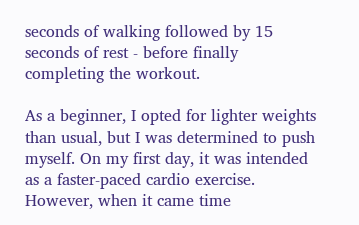seconds of walking followed by 15 seconds of rest - before finally completing the workout.

As a beginner, I opted for lighter weights than usual, but I was determined to push myself. On my first day, it was intended as a faster-paced cardio exercise. However, when it came time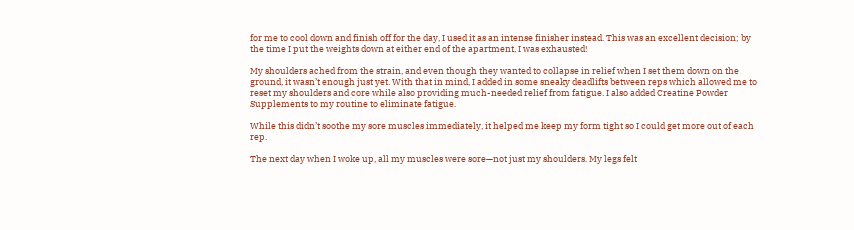for me to cool down and finish off for the day, I used it as an intense finisher instead. This was an excellent decision; by the time I put the weights down at either end of the apartment, I was exhausted!

My shoulders ached from the strain, and even though they wanted to collapse in relief when I set them down on the ground, it wasn’t enough just yet. With that in mind, I added in some sneaky deadlifts between reps which allowed me to reset my shoulders and core while also providing much-needed relief from fatigue. I also added Creatine Powder Supplements to my routine to eliminate fatigue.

While this didn’t soothe my sore muscles immediately, it helped me keep my form tight so I could get more out of each rep.

The next day when I woke up, all my muscles were sore—not just my shoulders. My legs felt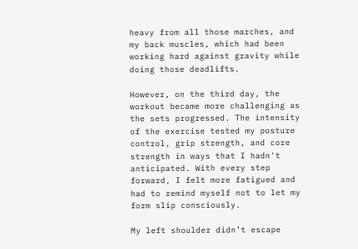heavy from all those marches, and my back muscles, which had been working hard against gravity while doing those deadlifts.

However, on the third day, the workout became more challenging as the sets progressed. The intensity of the exercise tested my posture control, grip strength, and core strength in ways that I hadn't anticipated. With every step forward, I felt more fatigued and had to remind myself not to let my form slip consciously.

My left shoulder didn’t escape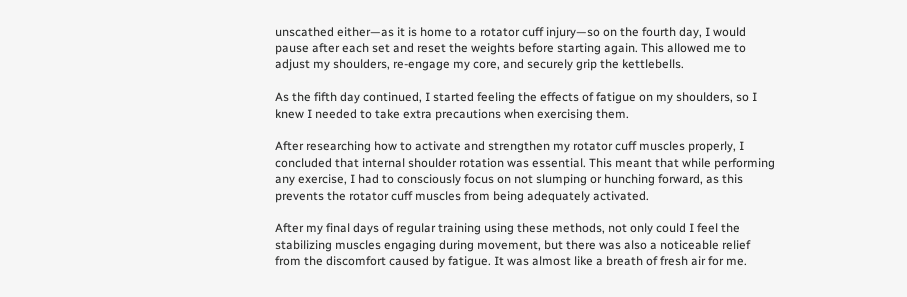unscathed either—as it is home to a rotator cuff injury—so on the fourth day, I would pause after each set and reset the weights before starting again. This allowed me to adjust my shoulders, re-engage my core, and securely grip the kettlebells.

As the fifth day continued, I started feeling the effects of fatigue on my shoulders, so I knew I needed to take extra precautions when exercising them.

After researching how to activate and strengthen my rotator cuff muscles properly, I concluded that internal shoulder rotation was essential. This meant that while performing any exercise, I had to consciously focus on not slumping or hunching forward, as this prevents the rotator cuff muscles from being adequately activated.

After my final days of regular training using these methods, not only could I feel the stabilizing muscles engaging during movement, but there was also a noticeable relief from the discomfort caused by fatigue. It was almost like a breath of fresh air for me.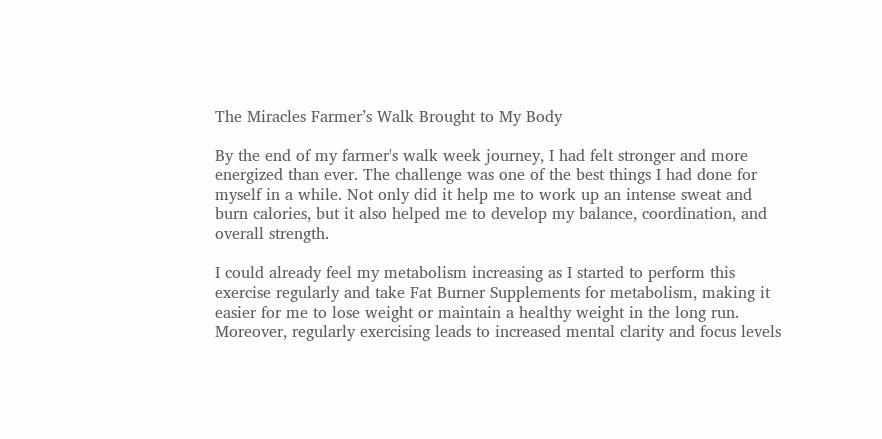The Miracles Farmer’s Walk Brought to My Body

By the end of my farmer's walk week journey, I had felt stronger and more energized than ever. The challenge was one of the best things I had done for myself in a while. Not only did it help me to work up an intense sweat and burn calories, but it also helped me to develop my balance, coordination, and overall strength.

I could already feel my metabolism increasing as I started to perform this exercise regularly and take Fat Burner Supplements for metabolism, making it easier for me to lose weight or maintain a healthy weight in the long run. Moreover, regularly exercising leads to increased mental clarity and focus levels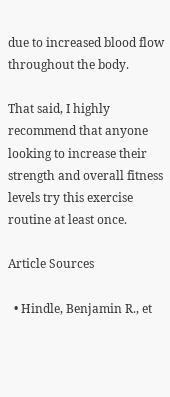due to increased blood flow throughout the body.

That said, I highly recommend that anyone looking to increase their strength and overall fitness levels try this exercise routine at least once.

Article Sources

  • Hindle, Benjamin R., et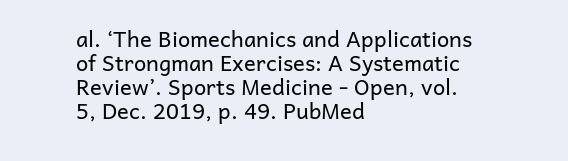al. ‘The Biomechanics and Applications of Strongman Exercises: A Systematic Review’. Sports Medicine - Open, vol. 5, Dec. 2019, p. 49. PubMed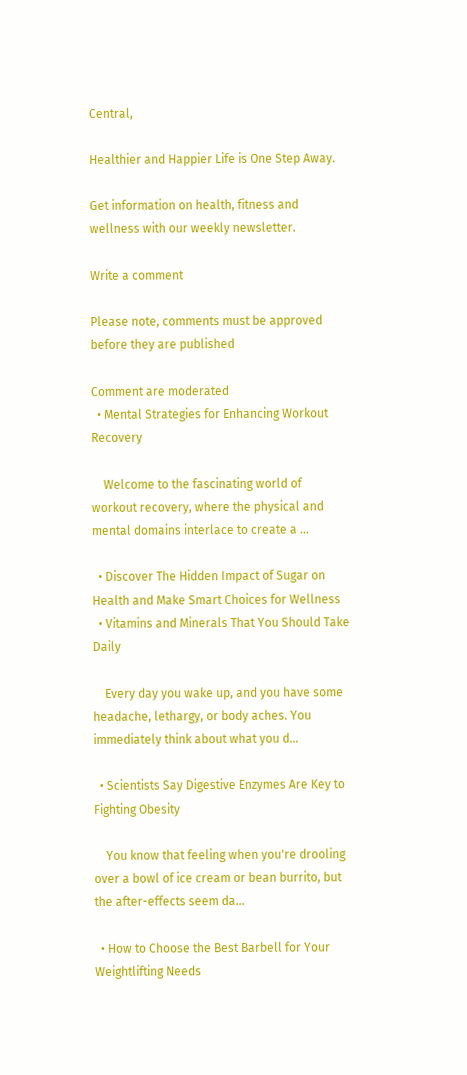Central,

Healthier and Happier Life is One Step Away.

Get information on health, fitness and wellness with our weekly newsletter.

Write a comment

Please note, comments must be approved before they are published

Comment are moderated
  • Mental Strategies for Enhancing Workout Recovery

    Welcome to the fascinating world of workout recovery, where the physical and mental domains interlace to create a ...

  • Discover The Hidden Impact of Sugar on Health and Make Smart Choices for Wellness
  • Vitamins and Minerals That You Should Take Daily

    Every day you wake up, and you have some headache, lethargy, or body aches. You immediately think about what you d...

  • Scientists Say Digestive Enzymes Are Key to Fighting Obesity

    You know that feeling when you're drooling over a bowl of ice cream or bean burrito, but the after-effects seem da...

  • How to Choose the Best Barbell for Your Weightlifting Needs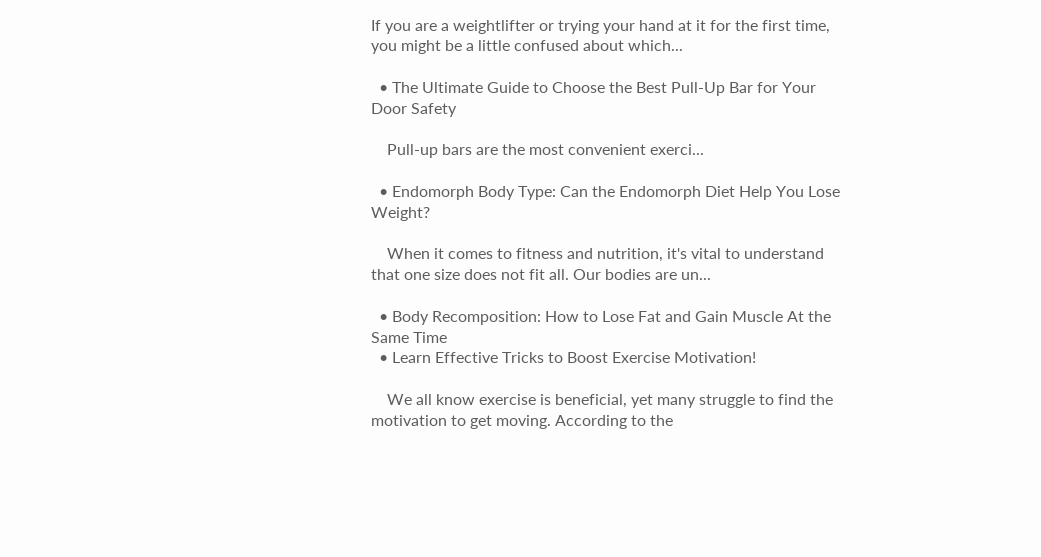If you are a weightlifter or trying your hand at it for the first time, you might be a little confused about which...

  • The Ultimate Guide to Choose the Best Pull-Up Bar for Your Door Safety

    Pull-up bars are the most convenient exerci...

  • Endomorph Body Type: Can the Endomorph Diet Help You Lose Weight?

    When it comes to fitness and nutrition, it's vital to understand that one size does not fit all. Our bodies are un...

  • Body Recomposition: How to Lose Fat and Gain Muscle At the Same Time
  • Learn Effective Tricks to Boost Exercise Motivation!

    We all know exercise is beneficial, yet many struggle to find the motivation to get moving. According to the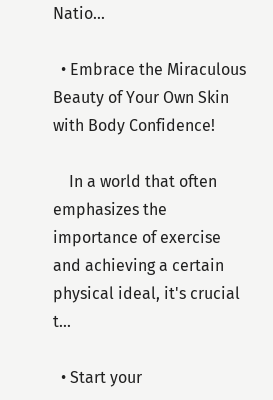Natio...

  • Embrace the Miraculous Beauty of Your Own Skin with Body Confidence!

    In a world that often emphasizes the importance of exercise and achieving a certain physical ideal, it's crucial t...

  • Start your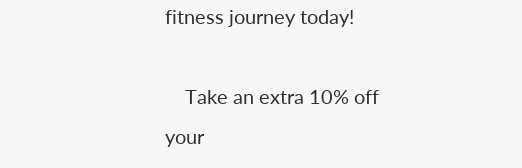fitness journey today!

    Take an extra 10% off your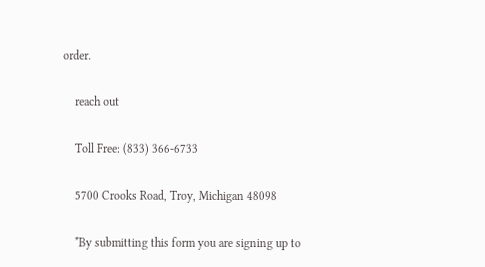order.

    reach out

    Toll Free: (833) 366-6733

    5700 Crooks Road, Troy, Michigan 48098

    *By submitting this form you are signing up to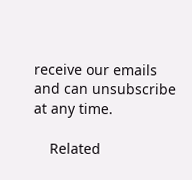receive our emails and can unsubscribe at any time.

    Related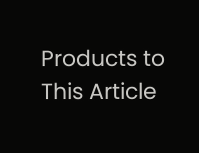Products to This Article